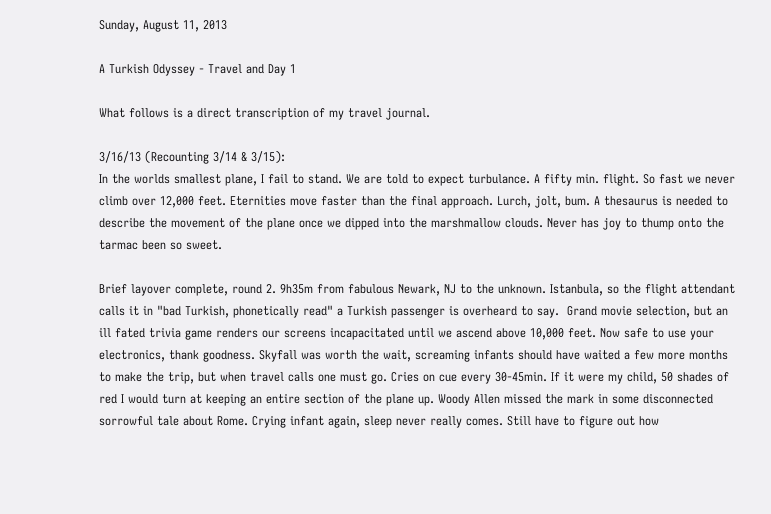Sunday, August 11, 2013

A Turkish Odyssey - Travel and Day 1

What follows is a direct transcription of my travel journal.

3/16/13 (Recounting 3/14 & 3/15):
In the worlds smallest plane, I fail to stand. We are told to expect turbulance. A fifty min. flight. So fast we never climb over 12,000 feet. Eternities move faster than the final approach. Lurch, jolt, bum. A thesaurus is needed to describe the movement of the plane once we dipped into the marshmallow clouds. Never has joy to thump onto the tarmac been so sweet.

Brief layover complete, round 2. 9h35m from fabulous Newark, NJ to the unknown. Istanbula, so the flight attendant calls it in "bad Turkish, phonetically read" a Turkish passenger is overheard to say.  Grand movie selection, but an ill fated trivia game renders our screens incapacitated until we ascend above 10,000 feet. Now safe to use your electronics, thank goodness. Skyfall was worth the wait, screaming infants should have waited a few more months to make the trip, but when travel calls one must go. Cries on cue every 30-45min. If it were my child, 50 shades of red I would turn at keeping an entire section of the plane up. Woody Allen missed the mark in some disconnected sorrowful tale about Rome. Crying infant again, sleep never really comes. Still have to figure out how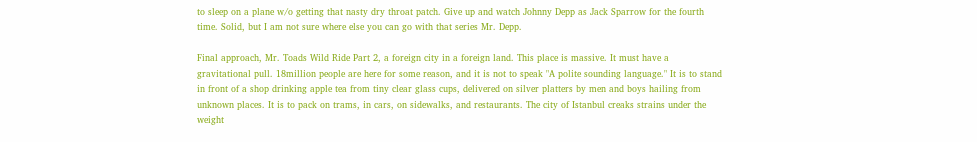to sleep on a plane w/o getting that nasty dry throat patch. Give up and watch Johnny Depp as Jack Sparrow for the fourth time. Solid, but I am not sure where else you can go with that series Mr. Depp.

Final approach, Mr. Toads Wild Ride Part 2, a foreign city in a foreign land. This place is massive. It must have a gravitational pull. 18million people are here for some reason, and it is not to speak "A polite sounding language." It is to stand in front of a shop drinking apple tea from tiny clear glass cups, delivered on silver platters by men and boys hailing from unknown places. It is to pack on trams, in cars, on sidewalks, and restaurants. The city of Istanbul creaks strains under the weight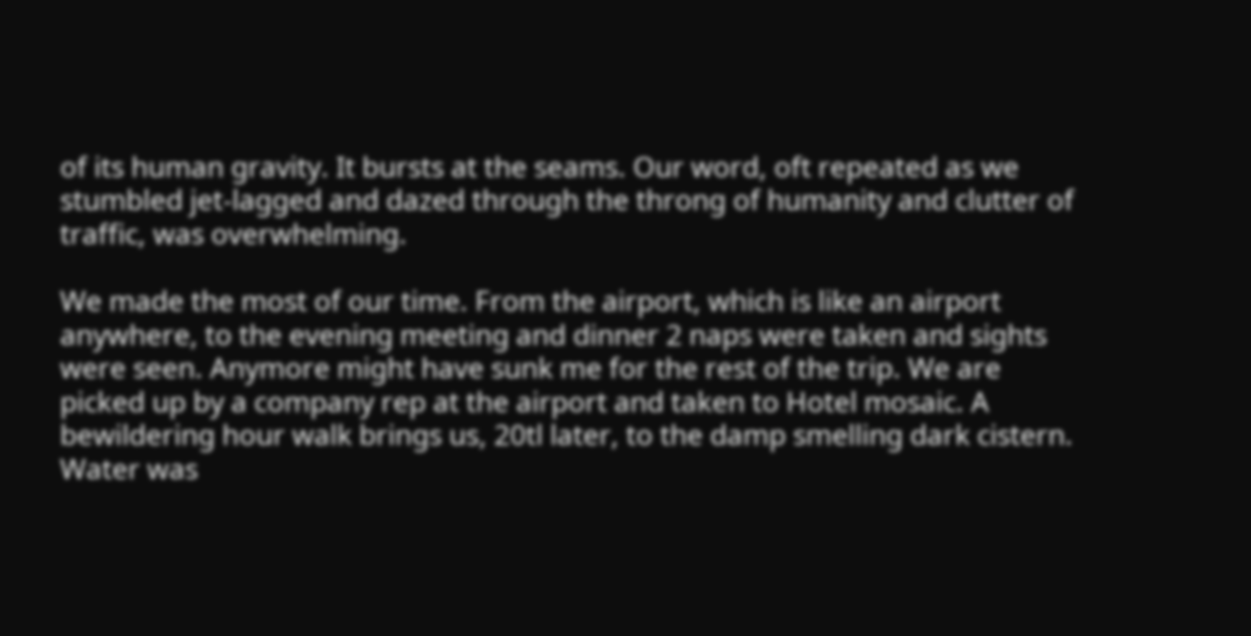of its human gravity. It bursts at the seams. Our word, oft repeated as we stumbled jet-lagged and dazed through the throng of humanity and clutter of traffic, was overwhelming.

We made the most of our time. From the airport, which is like an airport anywhere, to the evening meeting and dinner 2 naps were taken and sights were seen. Anymore might have sunk me for the rest of the trip. We are picked up by a company rep at the airport and taken to Hotel mosaic. A bewildering hour walk brings us, 20tl later, to the damp smelling dark cistern. Water was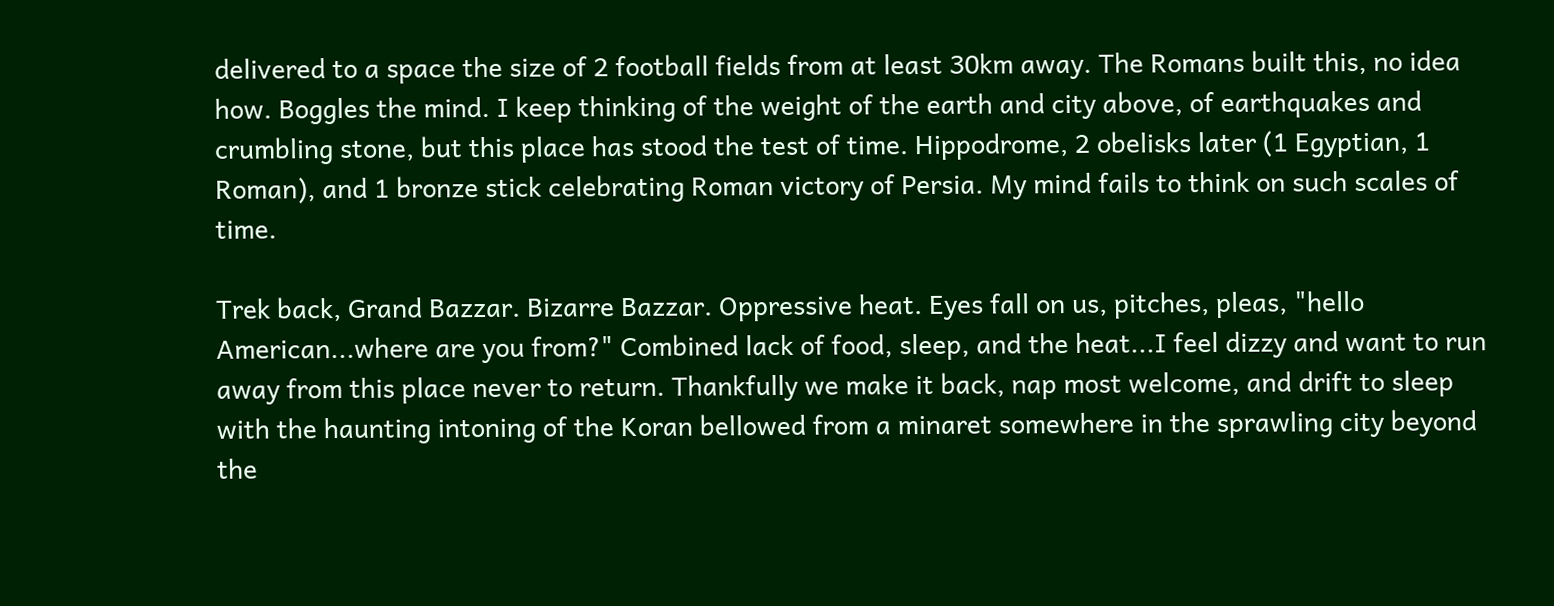delivered to a space the size of 2 football fields from at least 30km away. The Romans built this, no idea how. Boggles the mind. I keep thinking of the weight of the earth and city above, of earthquakes and crumbling stone, but this place has stood the test of time. Hippodrome, 2 obelisks later (1 Egyptian, 1 Roman), and 1 bronze stick celebrating Roman victory of Persia. My mind fails to think on such scales of time.

Trek back, Grand Bazzar. Bizarre Bazzar. Oppressive heat. Eyes fall on us, pitches, pleas, "hello American...where are you from?" Combined lack of food, sleep, and the heat...I feel dizzy and want to run away from this place never to return. Thankfully we make it back, nap most welcome, and drift to sleep with the haunting intoning of the Koran bellowed from a minaret somewhere in the sprawling city beyond the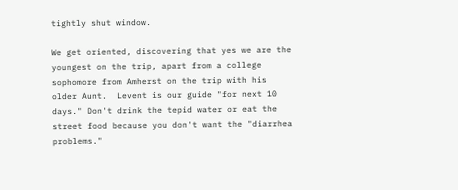tightly shut window.

We get oriented, discovering that yes we are the youngest on the trip, apart from a college sophomore from Amherst on the trip with his older Aunt.  Levent is our guide "for next 10 days." Don't drink the tepid water or eat the street food because you don't want the "diarrhea problems."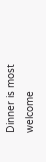Dinner is most welcome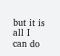but it is all I can do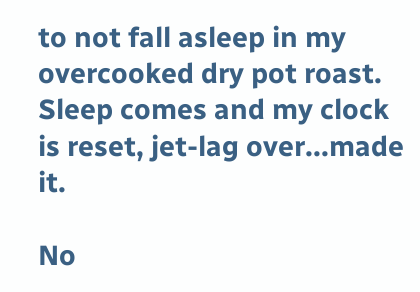to not fall asleep in my overcooked dry pot roast. Sleep comes and my clock is reset, jet-lag over...made it.

No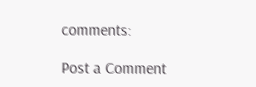comments:

Post a Comment